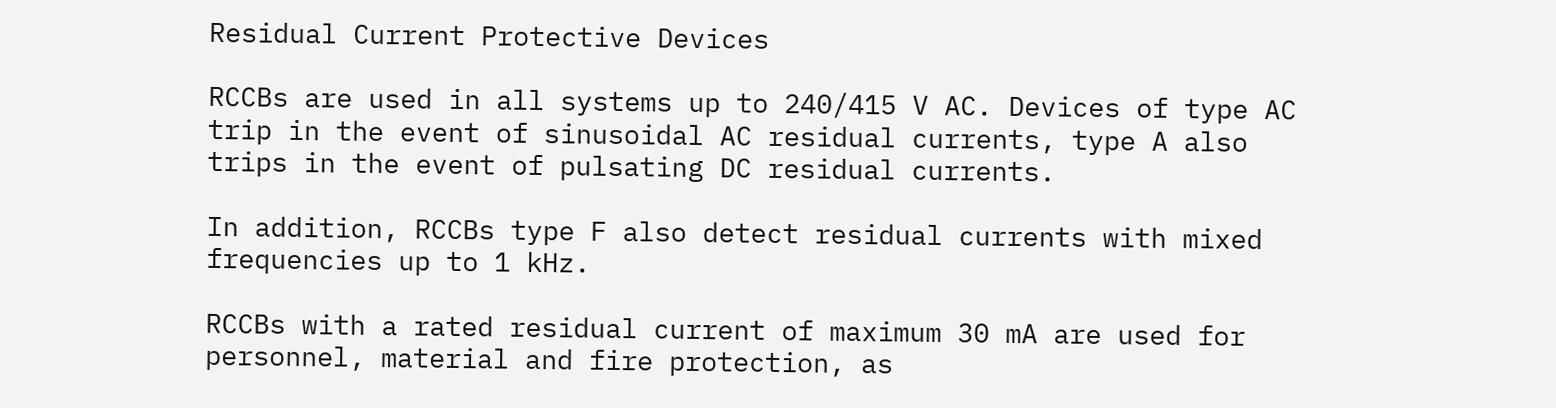Residual Current Protective Devices

RCCBs are used in all systems up to 240/415 V AC. Devices of type AC trip in the event of sinusoidal AC residual currents, type A also trips in the event of pulsating DC residual currents.

In addition, RCCBs type F also detect residual currents with mixed frequencies up to 1 kHz.

RCCBs with a rated residual current of maximum 30 mA are used for personnel, material and fire protection, as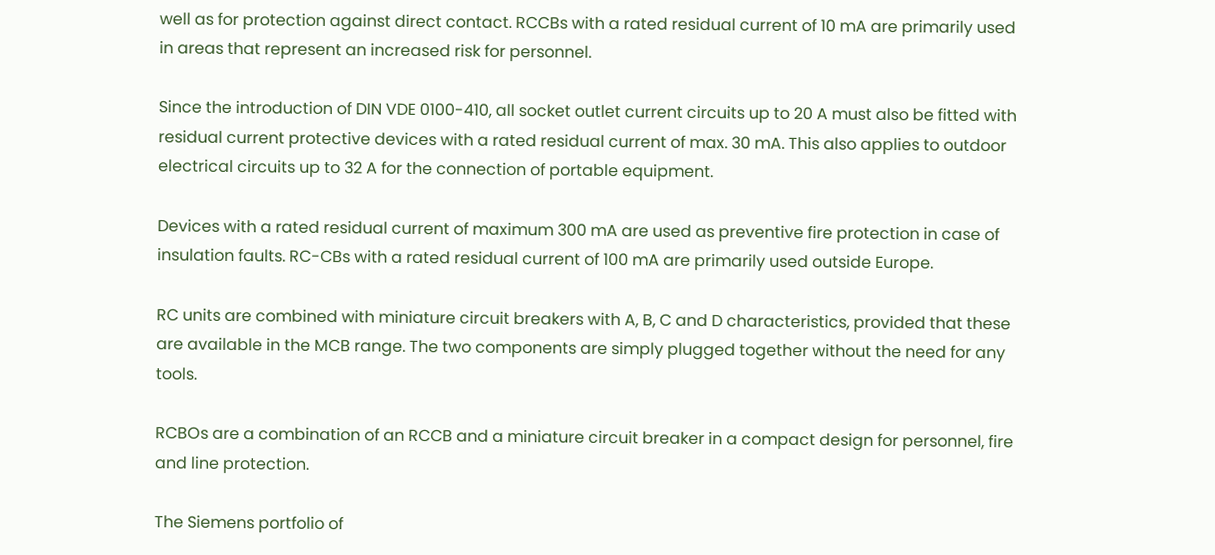well as for protection against direct contact. RCCBs with a rated residual current of 10 mA are primarily used in areas that represent an increased risk for personnel.

Since the introduction of DIN VDE 0100-410, all socket outlet current circuits up to 20 A must also be fitted with residual current protective devices with a rated residual current of max. 30 mA. This also applies to outdoor electrical circuits up to 32 A for the connection of portable equipment.

Devices with a rated residual current of maximum 300 mA are used as preventive fire protection in case of insulation faults. RC-CBs with a rated residual current of 100 mA are primarily used outside Europe.

RC units are combined with miniature circuit breakers with A, B, C and D characteristics, provided that these are available in the MCB range. The two components are simply plugged together without the need for any tools.

RCBOs are a combination of an RCCB and a miniature circuit breaker in a compact design for personnel, fire and line protection.

The Siemens portfolio of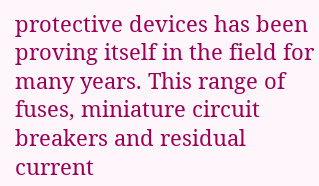protective devices has been proving itself in the field for many years. This range of fuses, miniature circuit breakers and residual current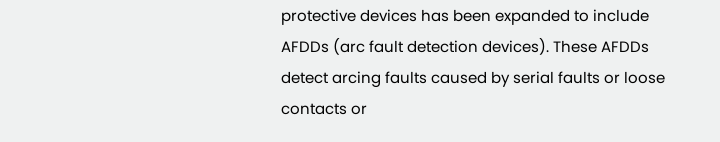protective devices has been expanded to include AFDDs (arc fault detection devices). These AFDDs detect arcing faults caused by serial faults or loose contacts or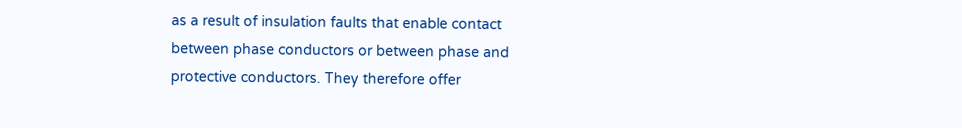as a result of insulation faults that enable contact between phase conductors or between phase and protective conductors. They therefore offer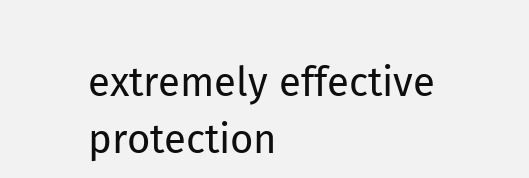extremely effective protection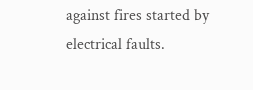against fires started by electrical faults.